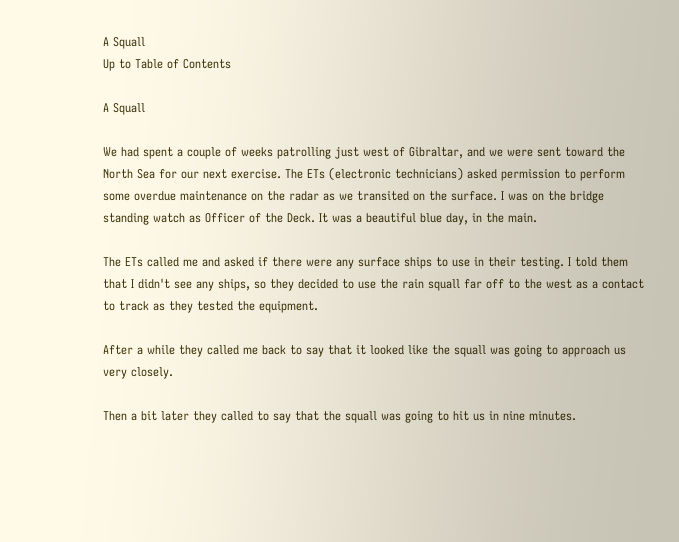A Squall
Up to Table of Contents

A Squall

We had spent a couple of weeks patrolling just west of Gibraltar, and we were sent toward the North Sea for our next exercise. The ETs (electronic technicians) asked permission to perform some overdue maintenance on the radar as we transited on the surface. I was on the bridge standing watch as Officer of the Deck. It was a beautiful blue day, in the main.

The ETs called me and asked if there were any surface ships to use in their testing. I told them that I didn't see any ships, so they decided to use the rain squall far off to the west as a contact to track as they tested the equipment.

After a while they called me back to say that it looked like the squall was going to approach us very closely.

Then a bit later they called to say that the squall was going to hit us in nine minutes.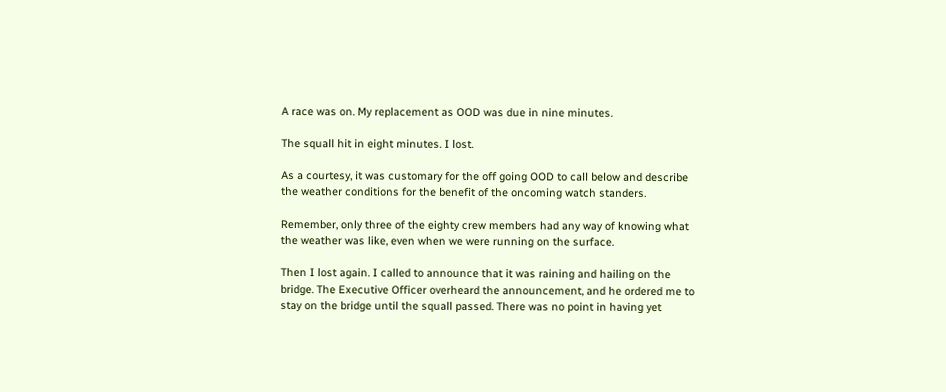A race was on. My replacement as OOD was due in nine minutes.

The squall hit in eight minutes. I lost.

As a courtesy, it was customary for the off going OOD to call below and describe the weather conditions for the benefit of the oncoming watch standers.

Remember, only three of the eighty crew members had any way of knowing what the weather was like, even when we were running on the surface.

Then I lost again. I called to announce that it was raining and hailing on the bridge. The Executive Officer overheard the announcement, and he ordered me to stay on the bridge until the squall passed. There was no point in having yet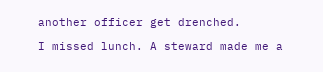another officer get drenched.

I missed lunch. A steward made me a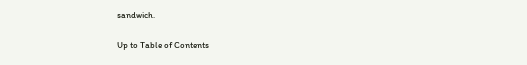sandwich.

Up to Table of Contents